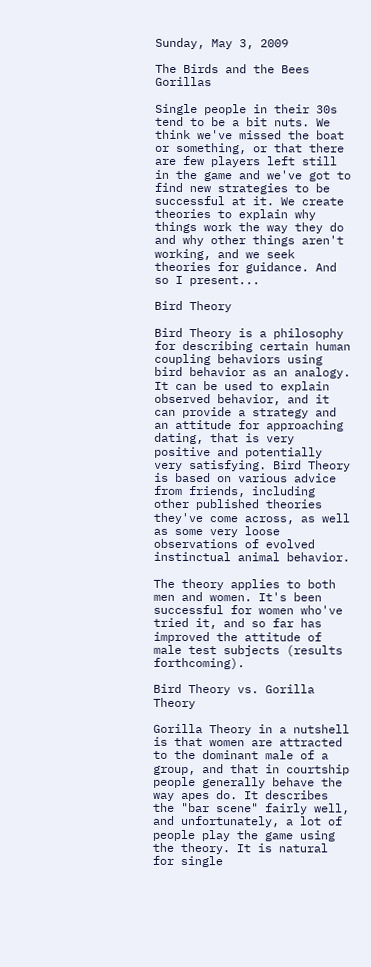Sunday, May 3, 2009

The Birds and the Bees Gorillas

Single people in their 30s tend to be a bit nuts. We think we've missed the boat or something, or that there are few players left still in the game and we've got to find new strategies to be successful at it. We create theories to explain why things work the way they do and why other things aren't working, and we seek theories for guidance. And so I present...

Bird Theory

Bird Theory is a philosophy for describing certain human coupling behaviors using bird behavior as an analogy. It can be used to explain observed behavior, and it can provide a strategy and an attitude for approaching dating, that is very positive and potentially very satisfying. Bird Theory is based on various advice from friends, including other published theories they've come across, as well as some very loose observations of evolved instinctual animal behavior.

The theory applies to both men and women. It's been successful for women who've tried it, and so far has improved the attitude of male test subjects (results forthcoming).

Bird Theory vs. Gorilla Theory

Gorilla Theory in a nutshell is that women are attracted to the dominant male of a group, and that in courtship people generally behave the way apes do. It describes the "bar scene" fairly well, and unfortunately, a lot of people play the game using the theory. It is natural for single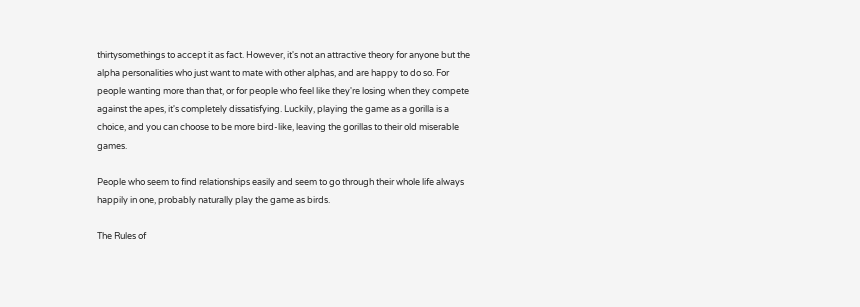thirtysomethings to accept it as fact. However, it's not an attractive theory for anyone but the alpha personalities who just want to mate with other alphas, and are happy to do so. For people wanting more than that, or for people who feel like they're losing when they compete against the apes, it's completely dissatisfying. Luckily, playing the game as a gorilla is a choice, and you can choose to be more bird-like, leaving the gorillas to their old miserable games.

People who seem to find relationships easily and seem to go through their whole life always happily in one, probably naturally play the game as birds.

The Rules of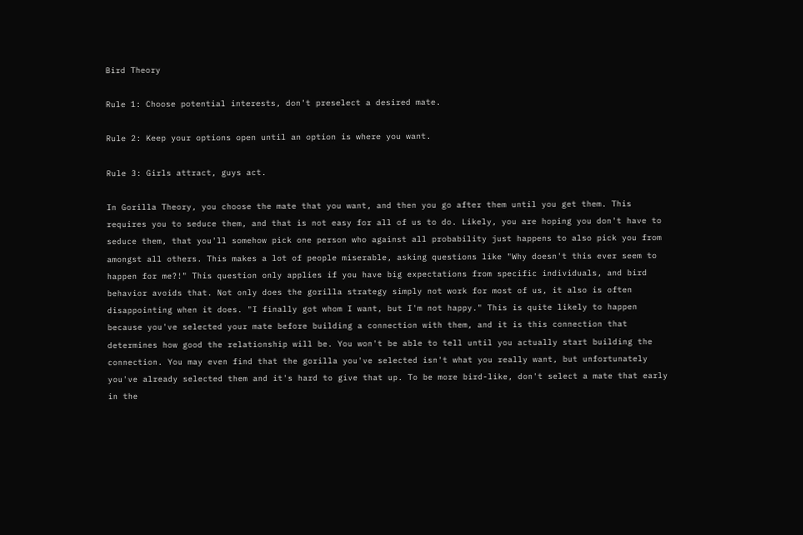Bird Theory

Rule 1: Choose potential interests, don't preselect a desired mate.

Rule 2: Keep your options open until an option is where you want.

Rule 3: Girls attract, guys act.

In Gorilla Theory, you choose the mate that you want, and then you go after them until you get them. This requires you to seduce them, and that is not easy for all of us to do. Likely, you are hoping you don't have to seduce them, that you'll somehow pick one person who against all probability just happens to also pick you from amongst all others. This makes a lot of people miserable, asking questions like "Why doesn't this ever seem to happen for me?!" This question only applies if you have big expectations from specific individuals, and bird behavior avoids that. Not only does the gorilla strategy simply not work for most of us, it also is often disappointing when it does. "I finally got whom I want, but I'm not happy." This is quite likely to happen because you've selected your mate before building a connection with them, and it is this connection that determines how good the relationship will be. You won't be able to tell until you actually start building the connection. You may even find that the gorilla you've selected isn't what you really want, but unfortunately you've already selected them and it's hard to give that up. To be more bird-like, don't select a mate that early in the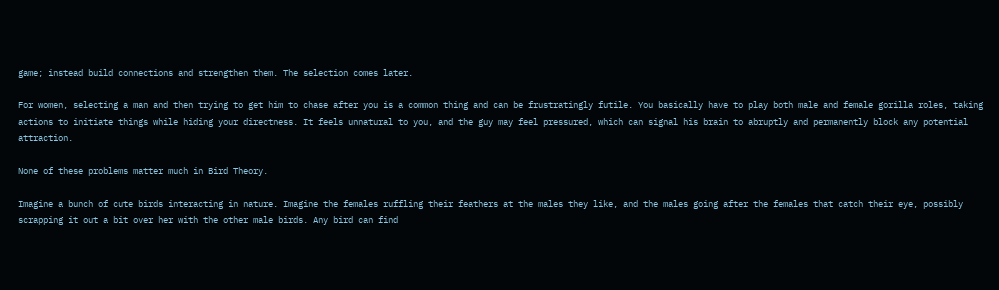game; instead build connections and strengthen them. The selection comes later.

For women, selecting a man and then trying to get him to chase after you is a common thing and can be frustratingly futile. You basically have to play both male and female gorilla roles, taking actions to initiate things while hiding your directness. It feels unnatural to you, and the guy may feel pressured, which can signal his brain to abruptly and permanently block any potential attraction.

None of these problems matter much in Bird Theory.

Imagine a bunch of cute birds interacting in nature. Imagine the females ruffling their feathers at the males they like, and the males going after the females that catch their eye, possibly scrapping it out a bit over her with the other male birds. Any bird can find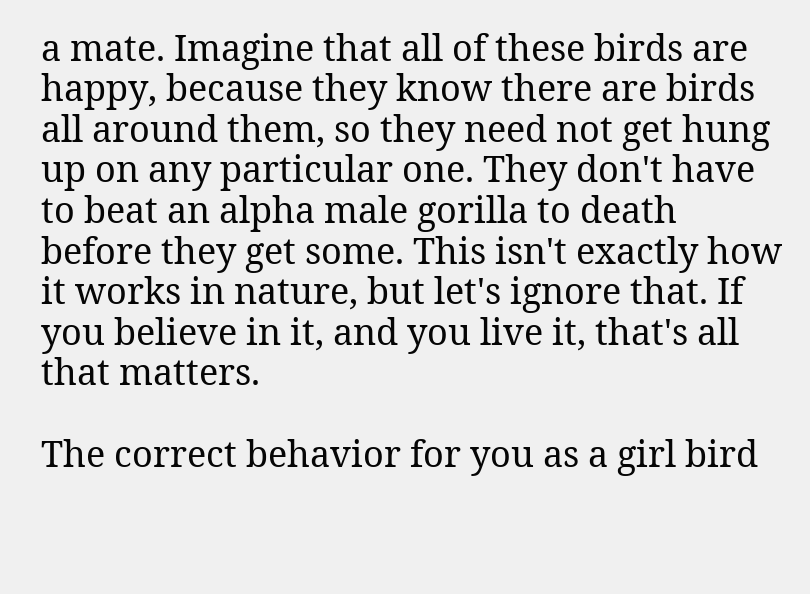a mate. Imagine that all of these birds are happy, because they know there are birds all around them, so they need not get hung up on any particular one. They don't have to beat an alpha male gorilla to death before they get some. This isn't exactly how it works in nature, but let's ignore that. If you believe in it, and you live it, that's all that matters.

The correct behavior for you as a girl bird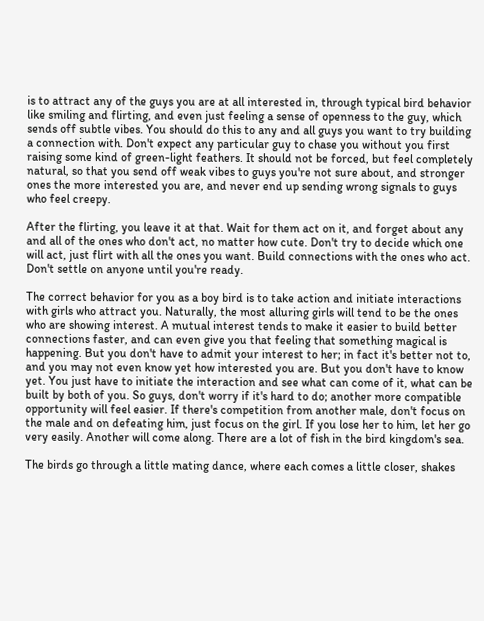is to attract any of the guys you are at all interested in, through typical bird behavior like smiling and flirting, and even just feeling a sense of openness to the guy, which sends off subtle vibes. You should do this to any and all guys you want to try building a connection with. Don't expect any particular guy to chase you without you first raising some kind of green-light feathers. It should not be forced, but feel completely natural, so that you send off weak vibes to guys you're not sure about, and stronger ones the more interested you are, and never end up sending wrong signals to guys who feel creepy.

After the flirting, you leave it at that. Wait for them act on it, and forget about any and all of the ones who don't act, no matter how cute. Don't try to decide which one will act, just flirt with all the ones you want. Build connections with the ones who act. Don't settle on anyone until you're ready.

The correct behavior for you as a boy bird is to take action and initiate interactions with girls who attract you. Naturally, the most alluring girls will tend to be the ones who are showing interest. A mutual interest tends to make it easier to build better connections faster, and can even give you that feeling that something magical is happening. But you don't have to admit your interest to her; in fact it's better not to, and you may not even know yet how interested you are. But you don't have to know yet. You just have to initiate the interaction and see what can come of it, what can be built by both of you. So guys, don't worry if it's hard to do; another more compatible opportunity will feel easier. If there's competition from another male, don't focus on the male and on defeating him, just focus on the girl. If you lose her to him, let her go very easily. Another will come along. There are a lot of fish in the bird kingdom's sea.

The birds go through a little mating dance, where each comes a little closer, shakes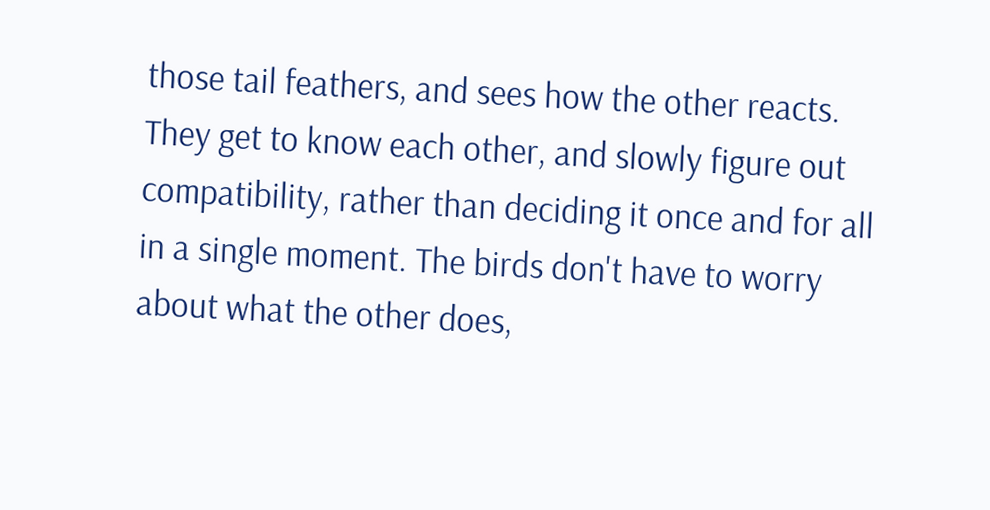those tail feathers, and sees how the other reacts. They get to know each other, and slowly figure out compatibility, rather than deciding it once and for all in a single moment. The birds don't have to worry about what the other does,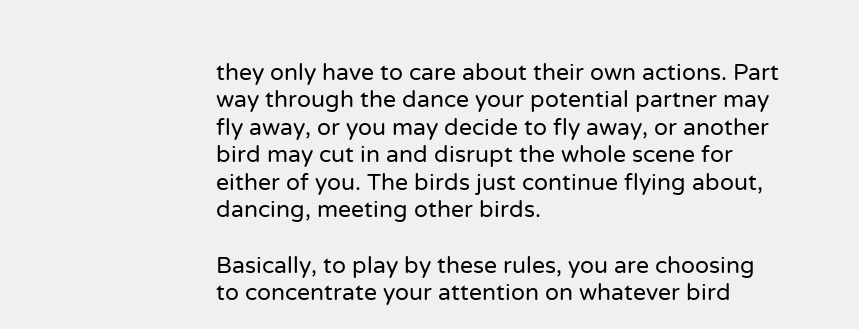they only have to care about their own actions. Part way through the dance your potential partner may fly away, or you may decide to fly away, or another bird may cut in and disrupt the whole scene for either of you. The birds just continue flying about, dancing, meeting other birds.

Basically, to play by these rules, you are choosing to concentrate your attention on whatever bird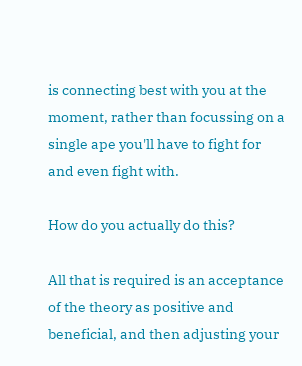is connecting best with you at the moment, rather than focussing on a single ape you'll have to fight for and even fight with.

How do you actually do this?

All that is required is an acceptance of the theory as positive and beneficial, and then adjusting your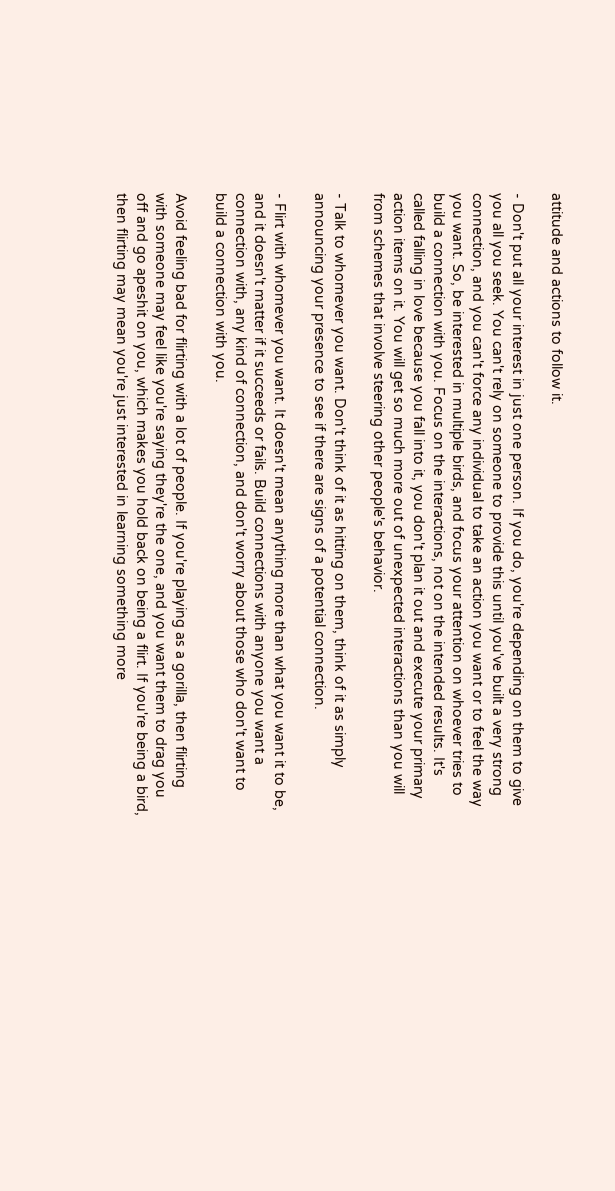attitude and actions to follow it.

- Don't put all your interest in just one person. If you do, you're depending on them to give you all you seek. You can't rely on someone to provide this until you've built a very strong connection, and you can't force any individual to take an action you want or to feel the way you want. So, be interested in multiple birds, and focus your attention on whoever tries to build a connection with you. Focus on the interactions, not on the intended results. It's called falling in love because you fall into it, you don't plan it out and execute your primary action items on it. You will get so much more out of unexpected interactions than you will from schemes that involve steering other people's behavior.

- Talk to whomever you want. Don't think of it as hitting on them, think of it as simply announcing your presence to see if there are signs of a potential connection.

- Flirt with whomever you want. It doesn't mean anything more than what you want it to be, and it doesn't matter if it succeeds or fails. Build connections with anyone you want a connection with, any kind of connection, and don't worry about those who don't want to build a connection with you.

Avoid feeling bad for flirting with a lot of people. If you're playing as a gorilla, then flirting with someone may feel like you're saying they're the one, and you want them to drag you off and go apeshit on you, which makes you hold back on being a flirt. If you're being a bird, then flirting may mean you're just interested in learning something more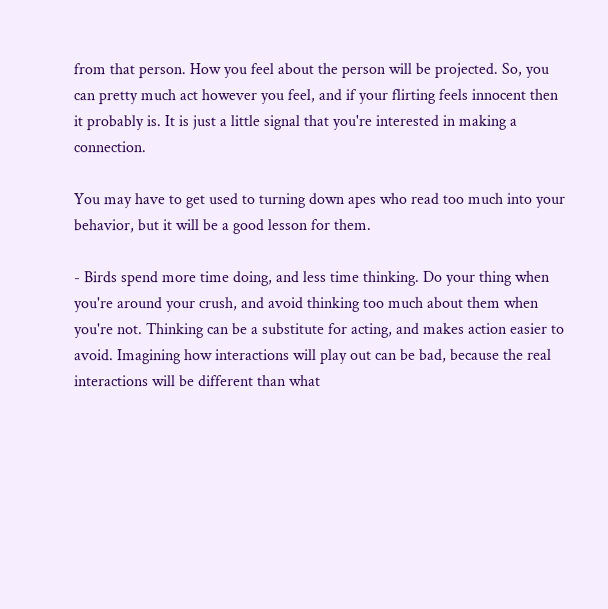from that person. How you feel about the person will be projected. So, you can pretty much act however you feel, and if your flirting feels innocent then it probably is. It is just a little signal that you're interested in making a connection.

You may have to get used to turning down apes who read too much into your behavior, but it will be a good lesson for them.

- Birds spend more time doing, and less time thinking. Do your thing when you're around your crush, and avoid thinking too much about them when you're not. Thinking can be a substitute for acting, and makes action easier to avoid. Imagining how interactions will play out can be bad, because the real interactions will be different than what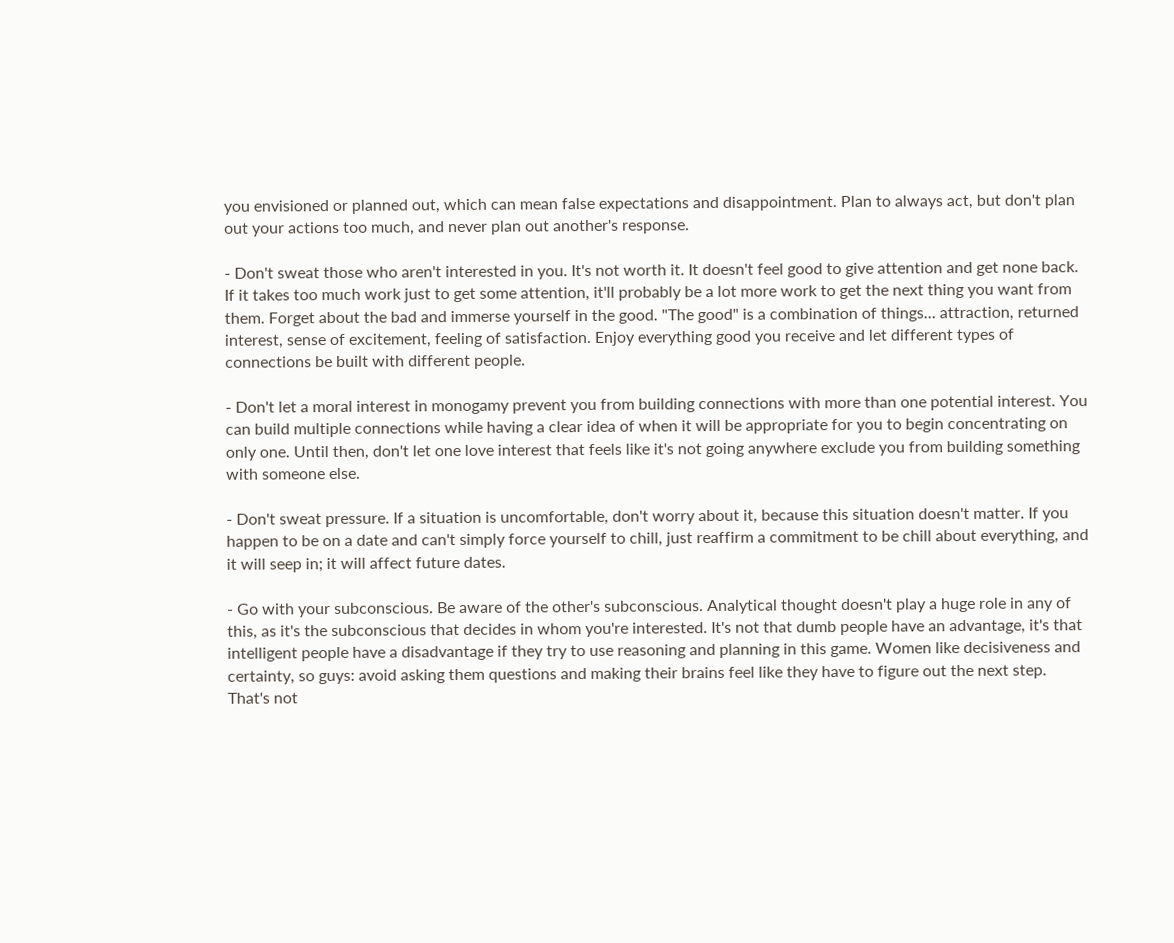you envisioned or planned out, which can mean false expectations and disappointment. Plan to always act, but don't plan out your actions too much, and never plan out another's response.

- Don't sweat those who aren't interested in you. It's not worth it. It doesn't feel good to give attention and get none back. If it takes too much work just to get some attention, it'll probably be a lot more work to get the next thing you want from them. Forget about the bad and immerse yourself in the good. "The good" is a combination of things... attraction, returned interest, sense of excitement, feeling of satisfaction. Enjoy everything good you receive and let different types of connections be built with different people.

- Don't let a moral interest in monogamy prevent you from building connections with more than one potential interest. You can build multiple connections while having a clear idea of when it will be appropriate for you to begin concentrating on only one. Until then, don't let one love interest that feels like it's not going anywhere exclude you from building something with someone else.

- Don't sweat pressure. If a situation is uncomfortable, don't worry about it, because this situation doesn't matter. If you happen to be on a date and can't simply force yourself to chill, just reaffirm a commitment to be chill about everything, and it will seep in; it will affect future dates.

- Go with your subconscious. Be aware of the other's subconscious. Analytical thought doesn't play a huge role in any of this, as it's the subconscious that decides in whom you're interested. It's not that dumb people have an advantage, it's that intelligent people have a disadvantage if they try to use reasoning and planning in this game. Women like decisiveness and certainty, so guys: avoid asking them questions and making their brains feel like they have to figure out the next step. That's not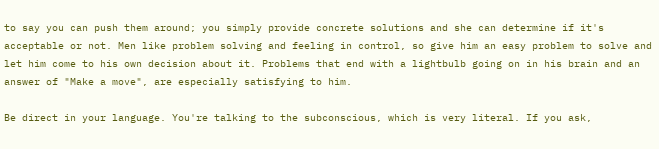to say you can push them around; you simply provide concrete solutions and she can determine if it's acceptable or not. Men like problem solving and feeling in control, so give him an easy problem to solve and let him come to his own decision about it. Problems that end with a lightbulb going on in his brain and an answer of "Make a move", are especially satisfying to him.

Be direct in your language. You're talking to the subconscious, which is very literal. If you ask,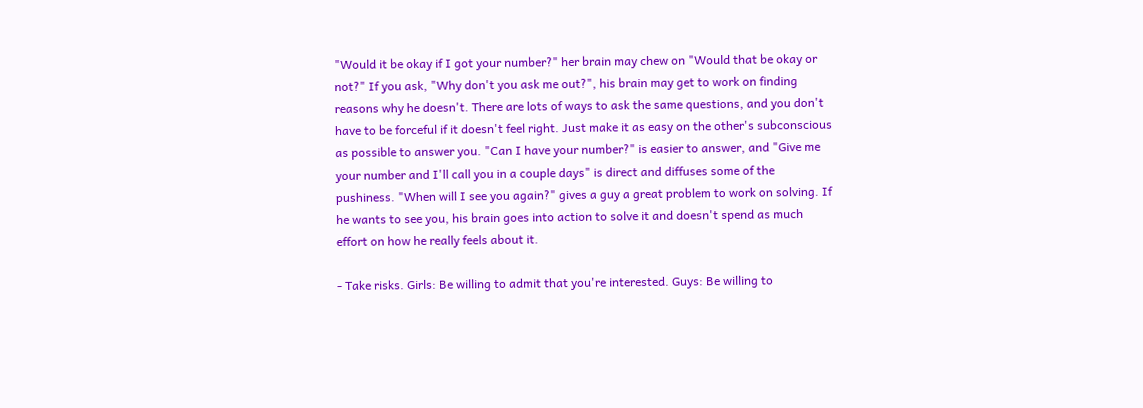"Would it be okay if I got your number?" her brain may chew on "Would that be okay or not?" If you ask, "Why don't you ask me out?", his brain may get to work on finding reasons why he doesn't. There are lots of ways to ask the same questions, and you don't have to be forceful if it doesn't feel right. Just make it as easy on the other's subconscious as possible to answer you. "Can I have your number?" is easier to answer, and "Give me your number and I'll call you in a couple days" is direct and diffuses some of the pushiness. "When will I see you again?" gives a guy a great problem to work on solving. If he wants to see you, his brain goes into action to solve it and doesn't spend as much effort on how he really feels about it.

- Take risks. Girls: Be willing to admit that you're interested. Guys: Be willing to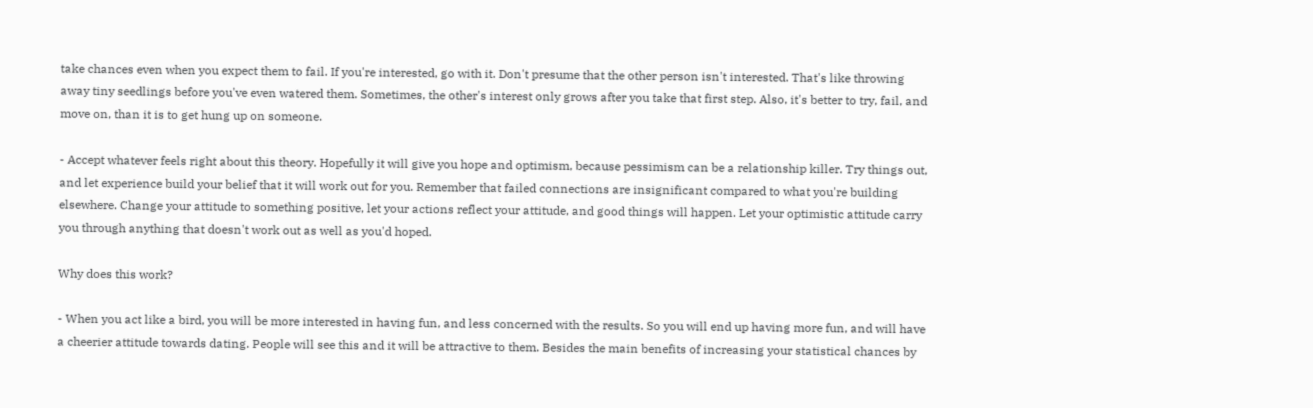take chances even when you expect them to fail. If you're interested, go with it. Don't presume that the other person isn't interested. That's like throwing away tiny seedlings before you've even watered them. Sometimes, the other's interest only grows after you take that first step. Also, it's better to try, fail, and move on, than it is to get hung up on someone.

- Accept whatever feels right about this theory. Hopefully it will give you hope and optimism, because pessimism can be a relationship killer. Try things out, and let experience build your belief that it will work out for you. Remember that failed connections are insignificant compared to what you're building elsewhere. Change your attitude to something positive, let your actions reflect your attitude, and good things will happen. Let your optimistic attitude carry you through anything that doesn't work out as well as you'd hoped.

Why does this work?

- When you act like a bird, you will be more interested in having fun, and less concerned with the results. So you will end up having more fun, and will have a cheerier attitude towards dating. People will see this and it will be attractive to them. Besides the main benefits of increasing your statistical chances by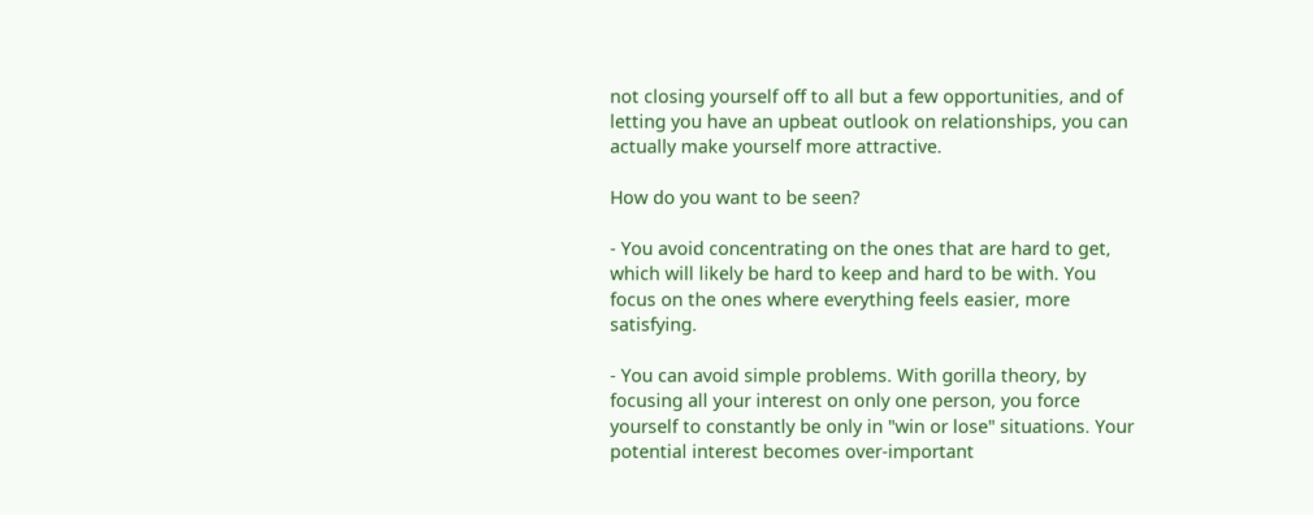not closing yourself off to all but a few opportunities, and of letting you have an upbeat outlook on relationships, you can actually make yourself more attractive.

How do you want to be seen?

- You avoid concentrating on the ones that are hard to get, which will likely be hard to keep and hard to be with. You focus on the ones where everything feels easier, more satisfying.

- You can avoid simple problems. With gorilla theory, by focusing all your interest on only one person, you force yourself to constantly be only in "win or lose" situations. Your potential interest becomes over-important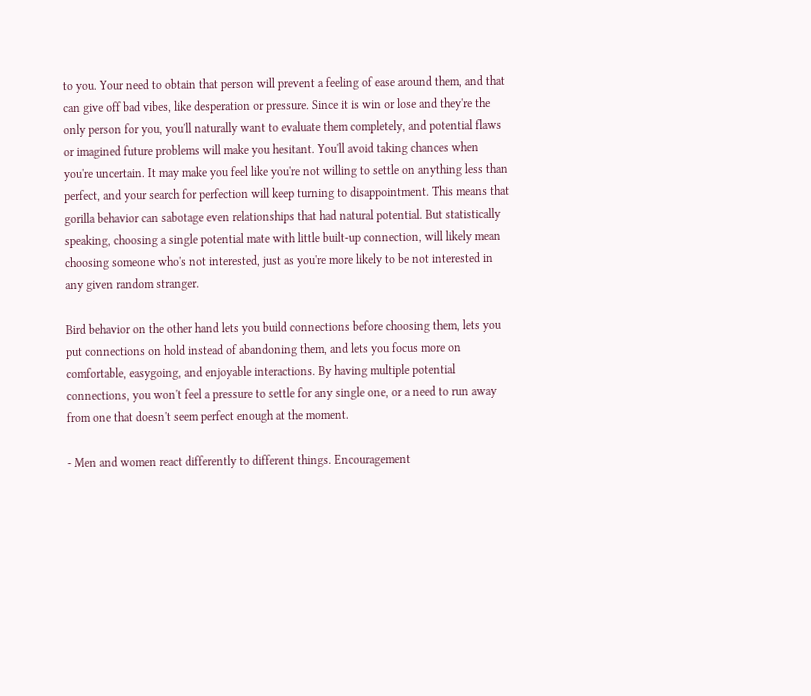to you. Your need to obtain that person will prevent a feeling of ease around them, and that can give off bad vibes, like desperation or pressure. Since it is win or lose and they're the only person for you, you'll naturally want to evaluate them completely, and potential flaws or imagined future problems will make you hesitant. You'll avoid taking chances when you're uncertain. It may make you feel like you're not willing to settle on anything less than perfect, and your search for perfection will keep turning to disappointment. This means that gorilla behavior can sabotage even relationships that had natural potential. But statistically speaking, choosing a single potential mate with little built-up connection, will likely mean choosing someone who's not interested, just as you're more likely to be not interested in any given random stranger.

Bird behavior on the other hand lets you build connections before choosing them, lets you put connections on hold instead of abandoning them, and lets you focus more on comfortable, easygoing, and enjoyable interactions. By having multiple potential connections, you won't feel a pressure to settle for any single one, or a need to run away from one that doesn't seem perfect enough at the moment.

- Men and women react differently to different things. Encouragement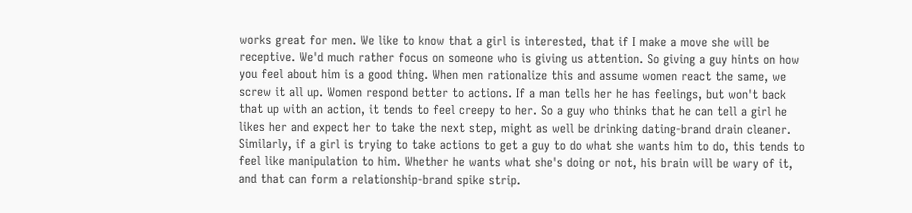works great for men. We like to know that a girl is interested, that if I make a move she will be receptive. We'd much rather focus on someone who is giving us attention. So giving a guy hints on how you feel about him is a good thing. When men rationalize this and assume women react the same, we screw it all up. Women respond better to actions. If a man tells her he has feelings, but won't back that up with an action, it tends to feel creepy to her. So a guy who thinks that he can tell a girl he likes her and expect her to take the next step, might as well be drinking dating-brand drain cleaner. Similarly, if a girl is trying to take actions to get a guy to do what she wants him to do, this tends to feel like manipulation to him. Whether he wants what she's doing or not, his brain will be wary of it, and that can form a relationship-brand spike strip.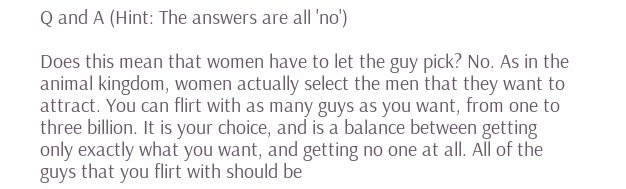Q and A (Hint: The answers are all 'no')

Does this mean that women have to let the guy pick? No. As in the animal kingdom, women actually select the men that they want to attract. You can flirt with as many guys as you want, from one to three billion. It is your choice, and is a balance between getting only exactly what you want, and getting no one at all. All of the guys that you flirt with should be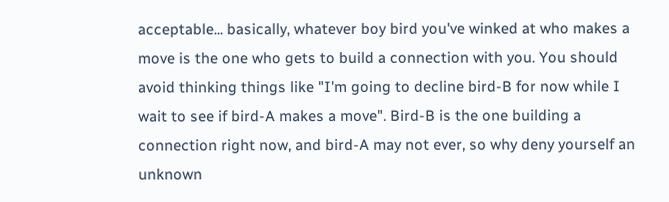acceptable... basically, whatever boy bird you've winked at who makes a move is the one who gets to build a connection with you. You should avoid thinking things like "I'm going to decline bird-B for now while I wait to see if bird-A makes a move". Bird-B is the one building a connection right now, and bird-A may not ever, so why deny yourself an unknown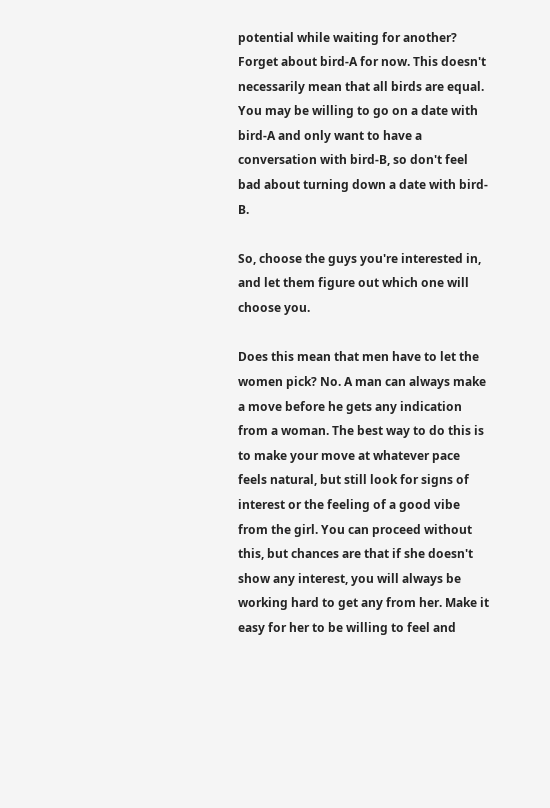potential while waiting for another? Forget about bird-A for now. This doesn't necessarily mean that all birds are equal. You may be willing to go on a date with bird-A and only want to have a conversation with bird-B, so don't feel bad about turning down a date with bird-B.

So, choose the guys you're interested in, and let them figure out which one will choose you.

Does this mean that men have to let the women pick? No. A man can always make a move before he gets any indication from a woman. The best way to do this is to make your move at whatever pace feels natural, but still look for signs of interest or the feeling of a good vibe from the girl. You can proceed without this, but chances are that if she doesn't show any interest, you will always be working hard to get any from her. Make it easy for her to be willing to feel and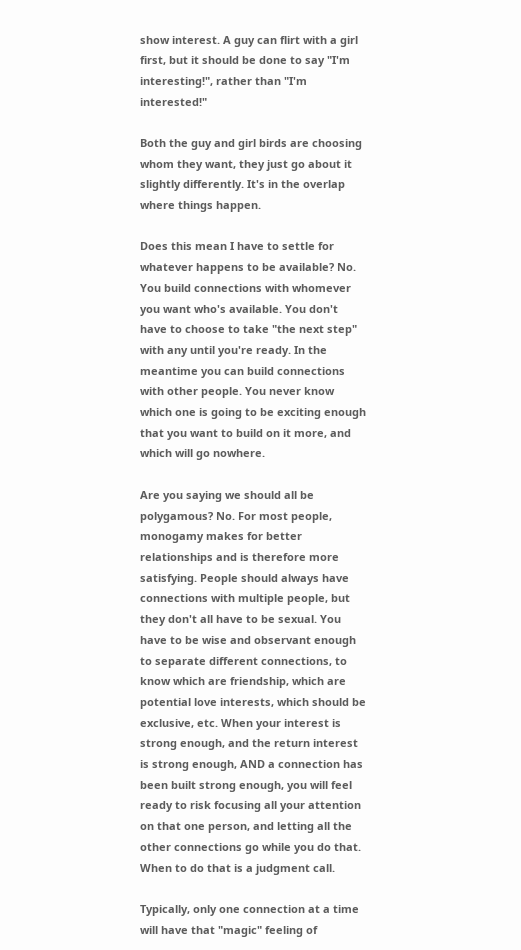show interest. A guy can flirt with a girl first, but it should be done to say "I'm interesting!", rather than "I'm interested!"

Both the guy and girl birds are choosing whom they want, they just go about it slightly differently. It's in the overlap where things happen.

Does this mean I have to settle for whatever happens to be available? No. You build connections with whomever you want who's available. You don't have to choose to take "the next step" with any until you're ready. In the meantime you can build connections with other people. You never know which one is going to be exciting enough that you want to build on it more, and which will go nowhere.

Are you saying we should all be polygamous? No. For most people, monogamy makes for better relationships and is therefore more satisfying. People should always have connections with multiple people, but they don't all have to be sexual. You have to be wise and observant enough to separate different connections, to know which are friendship, which are potential love interests, which should be exclusive, etc. When your interest is strong enough, and the return interest is strong enough, AND a connection has been built strong enough, you will feel ready to risk focusing all your attention on that one person, and letting all the other connections go while you do that. When to do that is a judgment call.

Typically, only one connection at a time will have that "magic" feeling of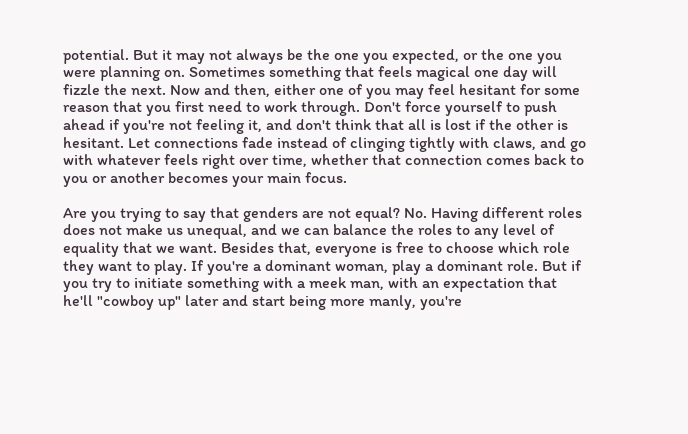potential. But it may not always be the one you expected, or the one you were planning on. Sometimes something that feels magical one day will fizzle the next. Now and then, either one of you may feel hesitant for some reason that you first need to work through. Don't force yourself to push ahead if you're not feeling it, and don't think that all is lost if the other is hesitant. Let connections fade instead of clinging tightly with claws, and go with whatever feels right over time, whether that connection comes back to you or another becomes your main focus.

Are you trying to say that genders are not equal? No. Having different roles does not make us unequal, and we can balance the roles to any level of equality that we want. Besides that, everyone is free to choose which role they want to play. If you're a dominant woman, play a dominant role. But if you try to initiate something with a meek man, with an expectation that he'll "cowboy up" later and start being more manly, you're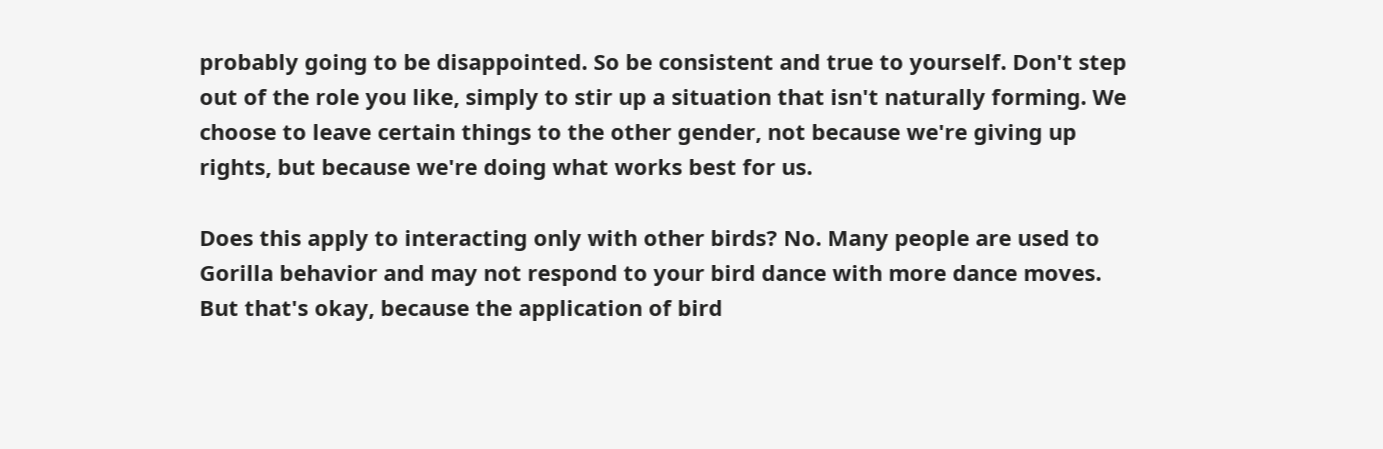probably going to be disappointed. So be consistent and true to yourself. Don't step out of the role you like, simply to stir up a situation that isn't naturally forming. We choose to leave certain things to the other gender, not because we're giving up rights, but because we're doing what works best for us.

Does this apply to interacting only with other birds? No. Many people are used to Gorilla behavior and may not respond to your bird dance with more dance moves. But that's okay, because the application of bird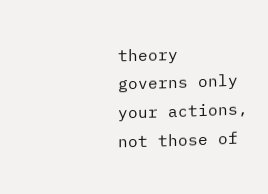theory governs only your actions, not those of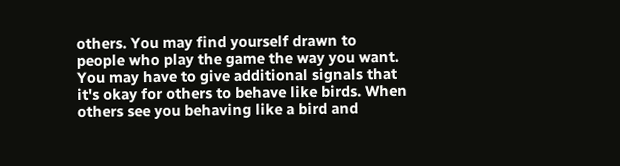others. You may find yourself drawn to people who play the game the way you want. You may have to give additional signals that it's okay for others to behave like birds. When others see you behaving like a bird and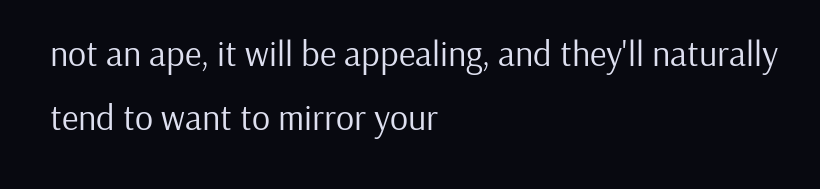not an ape, it will be appealing, and they'll naturally tend to want to mirror your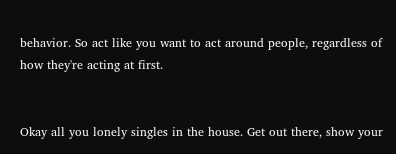behavior. So act like you want to act around people, regardless of how they're acting at first.


Okay all you lonely singles in the house. Get out there, show your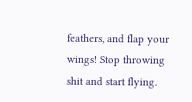feathers, and flap your wings! Stop throwing shit and start flying.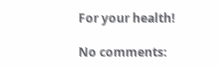For your health!

No comments: